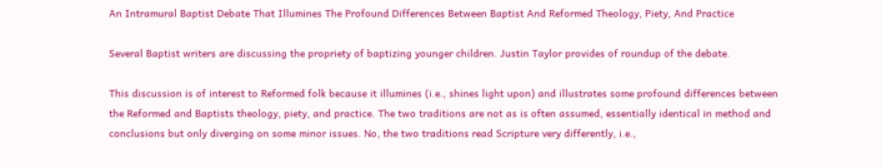An Intramural Baptist Debate That Illumines The Profound Differences Between Baptist And Reformed Theology, Piety, And Practice

Several Baptist writers are discussing the propriety of baptizing younger children. Justin Taylor provides of roundup of the debate.

This discussion is of interest to Reformed folk because it illumines (i.e., shines light upon) and illustrates some profound differences between the Reformed and Baptists theology, piety, and practice. The two traditions are not as is often assumed, essentially identical in method and conclusions but only diverging on some minor issues. No, the two traditions read Scripture very differently, i.e.,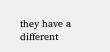they have a different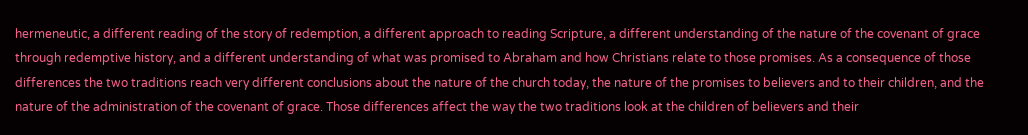hermeneutic, a different reading of the story of redemption, a different approach to reading Scripture, a different understanding of the nature of the covenant of grace through redemptive history, and a different understanding of what was promised to Abraham and how Christians relate to those promises. As a consequence of those differences the two traditions reach very different conclusions about the nature of the church today, the nature of the promises to believers and to their children, and the nature of the administration of the covenant of grace. Those differences affect the way the two traditions look at the children of believers and their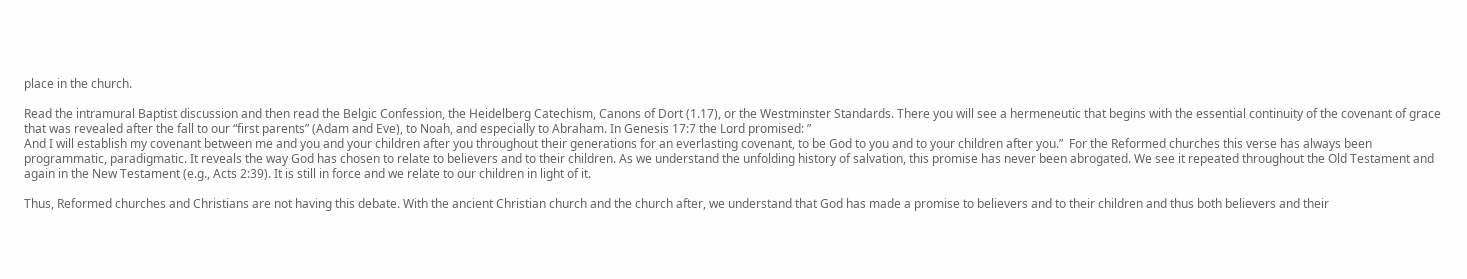place in the church.

Read the intramural Baptist discussion and then read the Belgic Confession, the Heidelberg Catechism, Canons of Dort (1.17), or the Westminster Standards. There you will see a hermeneutic that begins with the essential continuity of the covenant of grace that was revealed after the fall to our “first parents” (Adam and Eve), to Noah, and especially to Abraham. In Genesis 17:7 the Lord promised: ”
And I will establish my covenant between me and you and your children after you throughout their generations for an everlasting covenant, to be God to you and to your children after you.”  For the Reformed churches this verse has always been programmatic, paradigmatic. It reveals the way God has chosen to relate to believers and to their children. As we understand the unfolding history of salvation, this promise has never been abrogated. We see it repeated throughout the Old Testament and again in the New Testament (e.g., Acts 2:39). It is still in force and we relate to our children in light of it.

Thus, Reformed churches and Christians are not having this debate. With the ancient Christian church and the church after, we understand that God has made a promise to believers and to their children and thus both believers and their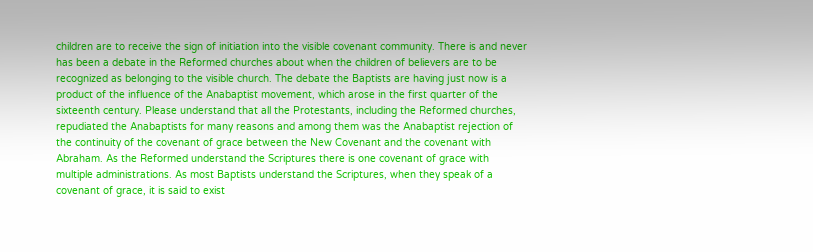children are to receive the sign of initiation into the visible covenant community. There is and never has been a debate in the Reformed churches about when the children of believers are to be recognized as belonging to the visible church. The debate the Baptists are having just now is a product of the influence of the Anabaptist movement, which arose in the first quarter of the sixteenth century. Please understand that all the Protestants, including the Reformed churches, repudiated the Anabaptists for many reasons and among them was the Anabaptist rejection of the continuity of the covenant of grace between the New Covenant and the covenant with Abraham. As the Reformed understand the Scriptures there is one covenant of grace with multiple administrations. As most Baptists understand the Scriptures, when they speak of a covenant of grace, it is said to exist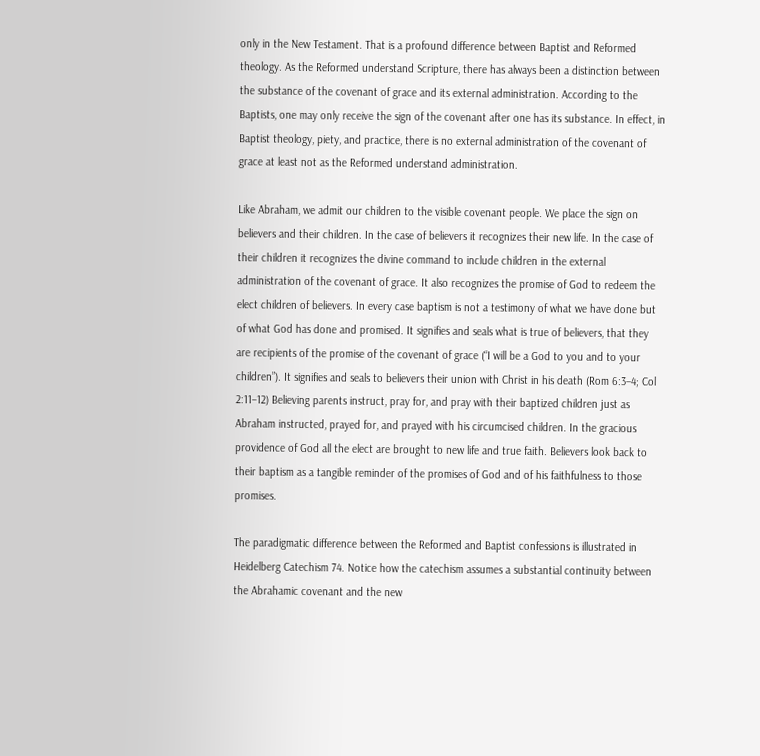only in the New Testament. That is a profound difference between Baptist and Reformed theology. As the Reformed understand Scripture, there has always been a distinction between the substance of the covenant of grace and its external administration. According to the Baptists, one may only receive the sign of the covenant after one has its substance. In effect, in Baptist theology, piety, and practice, there is no external administration of the covenant of grace at least not as the Reformed understand administration.

Like Abraham, we admit our children to the visible covenant people. We place the sign on believers and their children. In the case of believers it recognizes their new life. In the case of their children it recognizes the divine command to include children in the external administration of the covenant of grace. It also recognizes the promise of God to redeem the elect children of believers. In every case baptism is not a testimony of what we have done but of what God has done and promised. It signifies and seals what is true of believers, that they are recipients of the promise of the covenant of grace (“I will be a God to you and to your children”). It signifies and seals to believers their union with Christ in his death (Rom 6:3–4; Col 2:11–12) Believing parents instruct, pray for, and pray with their baptized children just as Abraham instructed, prayed for, and prayed with his circumcised children. In the gracious providence of God all the elect are brought to new life and true faith. Believers look back to their baptism as a tangible reminder of the promises of God and of his faithfulness to those promises.

The paradigmatic difference between the Reformed and Baptist confessions is illustrated in Heidelberg Catechism 74. Notice how the catechism assumes a substantial continuity between the Abrahamic covenant and the new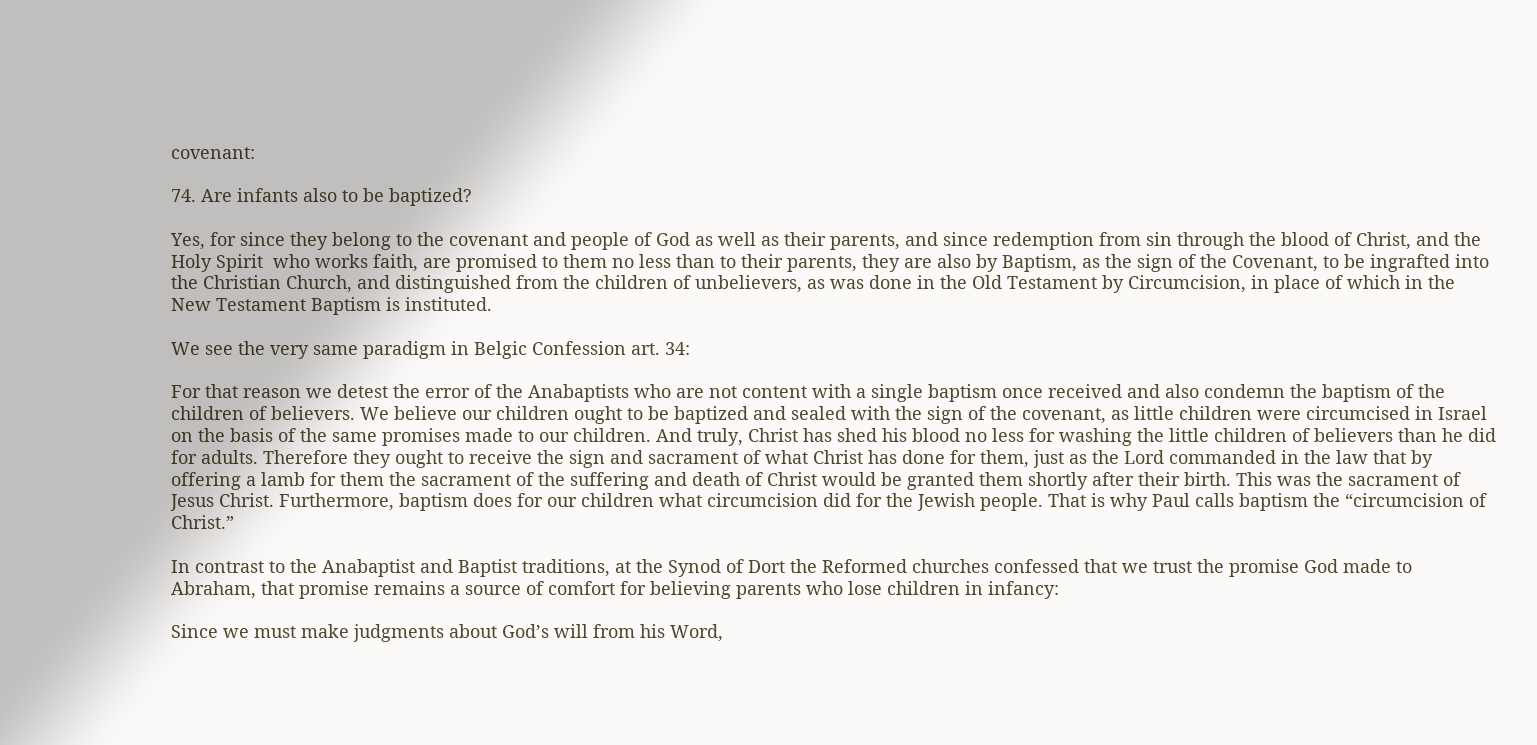covenant:

74. Are infants also to be baptized?

Yes, for since they belong to the covenant and people of God as well as their parents, and since redemption from sin through the blood of Christ, and the Holy Spirit  who works faith, are promised to them no less than to their parents, they are also by Baptism, as the sign of the Covenant, to be ingrafted into the Christian Church, and distinguished from the children of unbelievers, as was done in the Old Testament by Circumcision, in place of which in the New Testament Baptism is instituted.

We see the very same paradigm in Belgic Confession art. 34:

For that reason we detest the error of the Anabaptists who are not content with a single baptism once received and also condemn the baptism of the children of believers. We believe our children ought to be baptized and sealed with the sign of the covenant, as little children were circumcised in Israel on the basis of the same promises made to our children. And truly, Christ has shed his blood no less for washing the little children of believers than he did for adults. Therefore they ought to receive the sign and sacrament of what Christ has done for them, just as the Lord commanded in the law that by offering a lamb for them the sacrament of the suffering and death of Christ would be granted them shortly after their birth. This was the sacrament of Jesus Christ. Furthermore, baptism does for our children what circumcision did for the Jewish people. That is why Paul calls baptism the “circumcision of Christ.”

In contrast to the Anabaptist and Baptist traditions, at the Synod of Dort the Reformed churches confessed that we trust the promise God made to Abraham, that promise remains a source of comfort for believing parents who lose children in infancy:

Since we must make judgments about God’s will from his Word,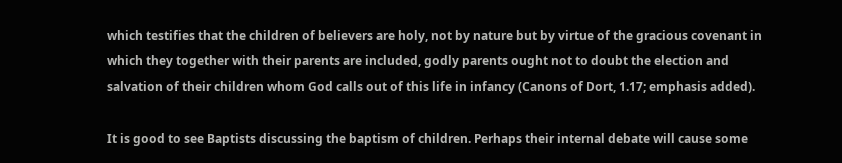which testifies that the children of believers are holy, not by nature but by virtue of the gracious covenant in which they together with their parents are included, godly parents ought not to doubt the election and salvation of their children whom God calls out of this life in infancy (Canons of Dort, 1.17; emphasis added).

It is good to see Baptists discussing the baptism of children. Perhaps their internal debate will cause some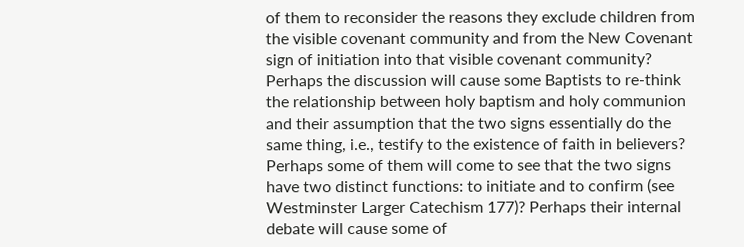of them to reconsider the reasons they exclude children from the visible covenant community and from the New Covenant sign of initiation into that visible covenant community? Perhaps the discussion will cause some Baptists to re-think the relationship between holy baptism and holy communion and their assumption that the two signs essentially do the same thing, i.e., testify to the existence of faith in believers? Perhaps some of them will come to see that the two signs have two distinct functions: to initiate and to confirm (see Westminster Larger Catechism 177)? Perhaps their internal debate will cause some of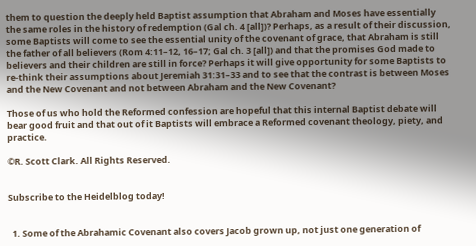them to question the deeply held Baptist assumption that Abraham and Moses have essentially the same roles in the history of redemption (Gal ch. 4 [all])? Perhaps, as a result of their discussion, some Baptists will come to see the essential unity of the covenant of grace, that Abraham is still the father of all believers (Rom 4:11–12, 16–17; Gal ch. 3 [all]) and that the promises God made to believers and their children are still in force? Perhaps it will give opportunity for some Baptists to re-think their assumptions about Jeremiah 31:31–33 and to see that the contrast is between Moses and the New Covenant and not between Abraham and the New Covenant?

Those of us who hold the Reformed confession are hopeful that this internal Baptist debate will bear good fruit and that out of it Baptists will embrace a Reformed covenant theology, piety, and practice.

©R. Scott Clark. All Rights Reserved.


Subscribe to the Heidelblog today!


  1. Some of the Abrahamic Covenant also covers Jacob grown up, not just one generation of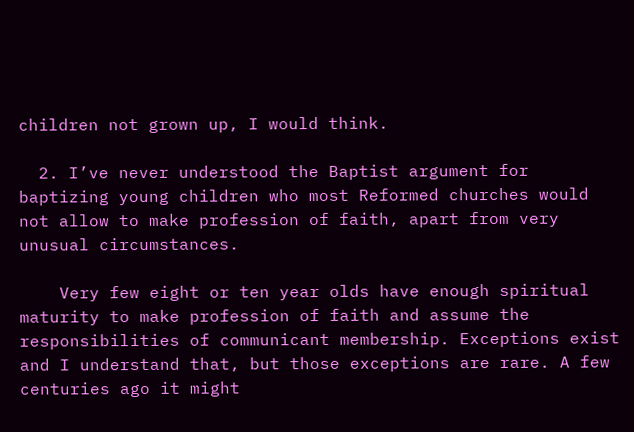children not grown up, I would think.

  2. I’ve never understood the Baptist argument for baptizing young children who most Reformed churches would not allow to make profession of faith, apart from very unusual circumstances.

    Very few eight or ten year olds have enough spiritual maturity to make profession of faith and assume the responsibilities of communicant membership. Exceptions exist and I understand that, but those exceptions are rare. A few centuries ago it might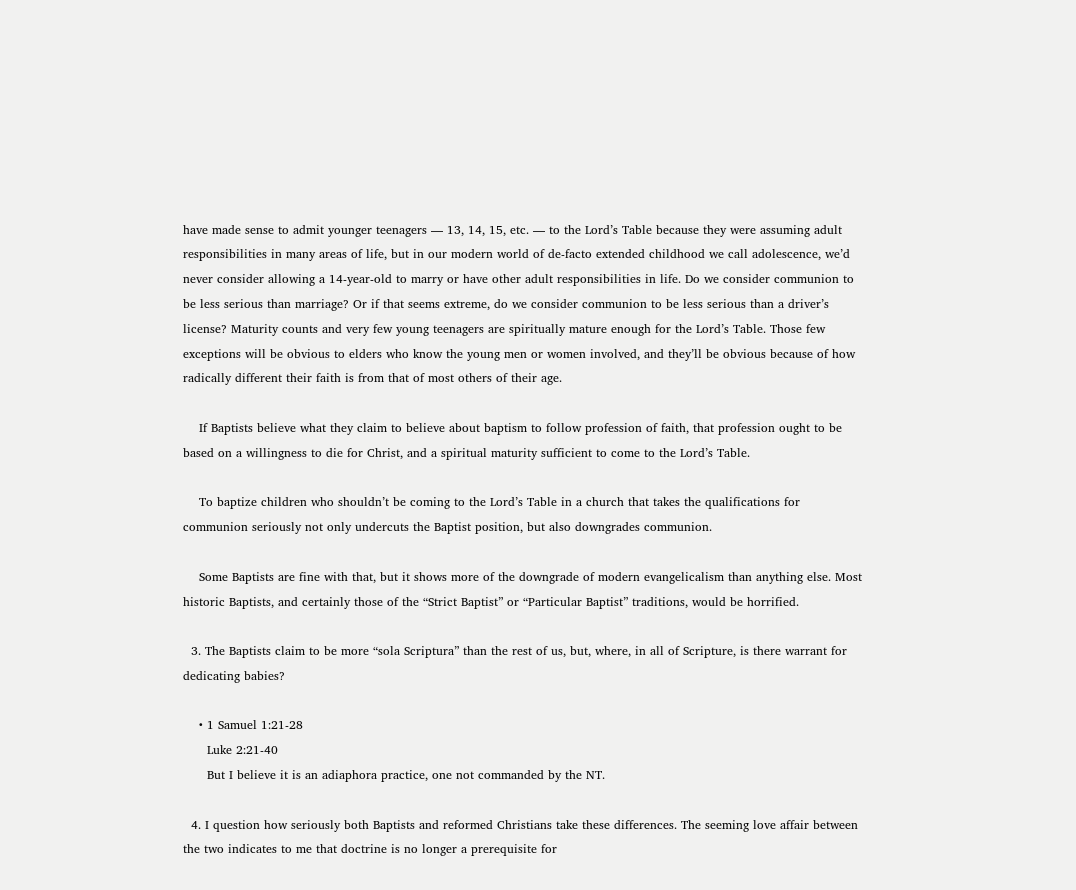have made sense to admit younger teenagers — 13, 14, 15, etc. — to the Lord’s Table because they were assuming adult responsibilities in many areas of life, but in our modern world of de-facto extended childhood we call adolescence, we’d never consider allowing a 14-year-old to marry or have other adult responsibilities in life. Do we consider communion to be less serious than marriage? Or if that seems extreme, do we consider communion to be less serious than a driver’s license? Maturity counts and very few young teenagers are spiritually mature enough for the Lord’s Table. Those few exceptions will be obvious to elders who know the young men or women involved, and they’ll be obvious because of how radically different their faith is from that of most others of their age.

    If Baptists believe what they claim to believe about baptism to follow profession of faith, that profession ought to be based on a willingness to die for Christ, and a spiritual maturity sufficient to come to the Lord’s Table.

    To baptize children who shouldn’t be coming to the Lord’s Table in a church that takes the qualifications for communion seriously not only undercuts the Baptist position, but also downgrades communion.

    Some Baptists are fine with that, but it shows more of the downgrade of modern evangelicalism than anything else. Most historic Baptists, and certainly those of the “Strict Baptist” or “Particular Baptist” traditions, would be horrified.

  3. The Baptists claim to be more “sola Scriptura” than the rest of us, but, where, in all of Scripture, is there warrant for dedicating babies?

    • 1 Samuel 1:21-28
      Luke 2:21-40
      But I believe it is an adiaphora practice, one not commanded by the NT.

  4. I question how seriously both Baptists and reformed Christians take these differences. The seeming love affair between the two indicates to me that doctrine is no longer a prerequisite for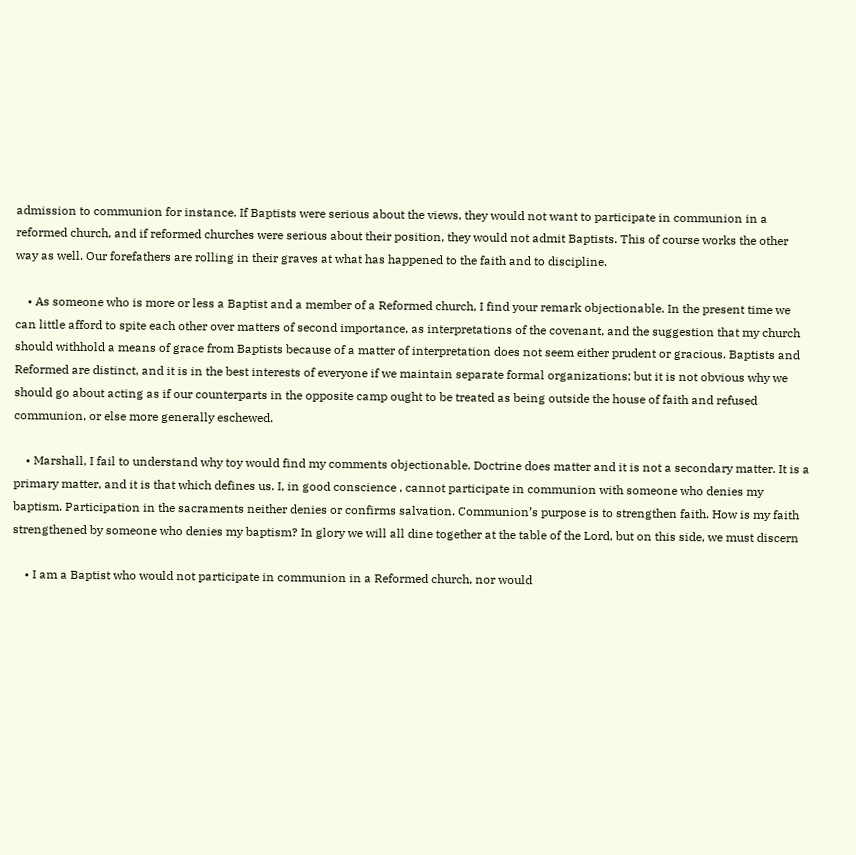admission to communion for instance. If Baptists were serious about the views, they would not want to participate in communion in a reformed church, and if reformed churches were serious about their position, they would not admit Baptists. This of course works the other way as well. Our forefathers are rolling in their graves at what has happened to the faith and to discipline.

    • As someone who is more or less a Baptist and a member of a Reformed church, I find your remark objectionable. In the present time we can little afford to spite each other over matters of second importance, as interpretations of the covenant, and the suggestion that my church should withhold a means of grace from Baptists because of a matter of interpretation does not seem either prudent or gracious. Baptists and Reformed are distinct, and it is in the best interests of everyone if we maintain separate formal organizations; but it is not obvious why we should go about acting as if our counterparts in the opposite camp ought to be treated as being outside the house of faith and refused communion, or else more generally eschewed.

    • Marshall, I fail to understand why toy would find my comments objectionable. Doctrine does matter and it is not a secondary matter. It is a primary matter, and it is that which defines us. I, in good conscience , cannot participate in communion with someone who denies my baptism. Participation in the sacraments neither denies or confirms salvation. Communion’s purpose is to strengthen faith. How is my faith strengthened by someone who denies my baptism? In glory we will all dine together at the table of the Lord, but on this side, we must discern

    • I am a Baptist who would not participate in communion in a Reformed church, nor would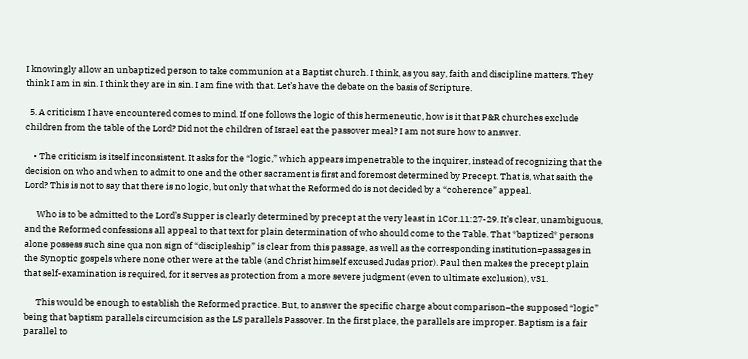I knowingly allow an unbaptized person to take communion at a Baptist church. I think, as you say, faith and discipline matters. They think I am in sin. I think they are in sin. I am fine with that. Let’s have the debate on the basis of Scripture.

  5. A criticism I have encountered comes to mind. If one follows the logic of this hermeneutic, how is it that P&R churches exclude children from the table of the Lord? Did not the children of Israel eat the passover meal? I am not sure how to answer.

    • The criticism is itself inconsistent. It asks for the “logic,” which appears impenetrable to the inquirer, instead of recognizing that the decision on who and when to admit to one and the other sacrament is first and foremost determined by Precept. That is, what saith the Lord? This is not to say that there is no logic, but only that what the Reformed do is not decided by a “coherence” appeal.

      Who is to be admitted to the Lord’s Supper is clearly determined by precept at the very least in 1Cor.11:27-29. It’s clear, unambiguous, and the Reformed confessions all appeal to that text for plain determination of who should come to the Table. That *baptized* persons alone possess such sine qua non sign of “discipleship” is clear from this passage, as well as the corresponding institution=passages in the Synoptic gospels where none other were at the table (and Christ himself excused Judas prior). Paul then makes the precept plain that self-examination is required, for it serves as protection from a more severe judgment (even to ultimate exclusion), v31.

      This would be enough to establish the Reformed practice. But, to answer the specific charge about comparison–the supposed “logic” being that baptism parallels circumcision as the LS parallels Passover. In the first place, the parallels are improper. Baptism is a fair parallel to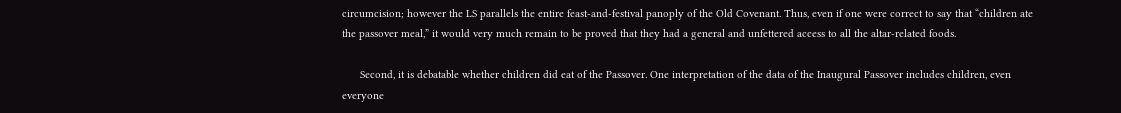circumcision; however the LS parallels the entire feast-and-festival panoply of the Old Covenant. Thus, even if one were correct to say that “children ate the passover meal,” it would very much remain to be proved that they had a general and unfettered access to all the altar-related foods.

      Second, it is debatable whether children did eat of the Passover. One interpretation of the data of the Inaugural Passover includes children, even everyone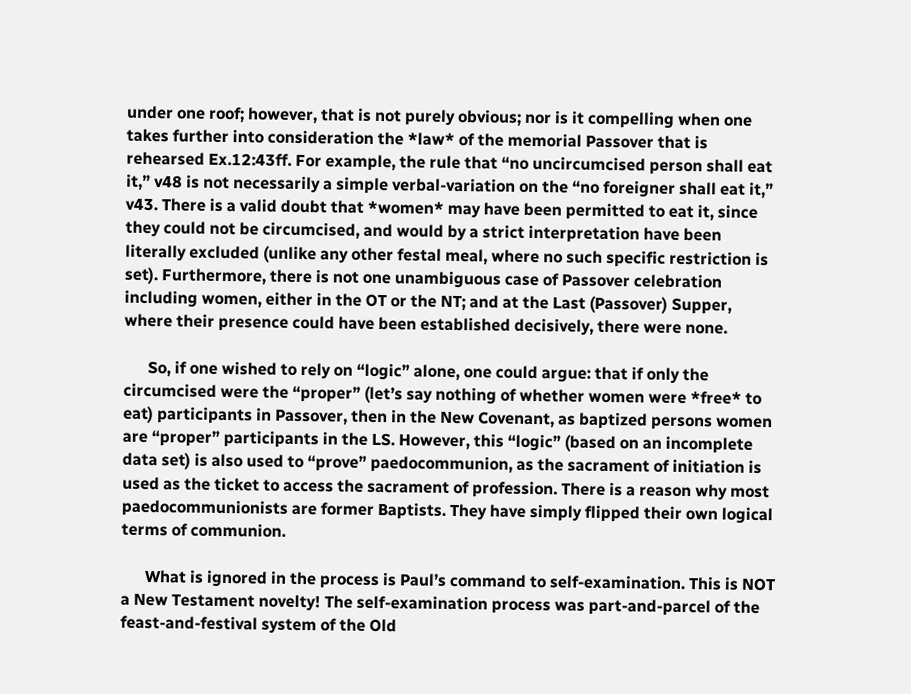under one roof; however, that is not purely obvious; nor is it compelling when one takes further into consideration the *law* of the memorial Passover that is rehearsed Ex.12:43ff. For example, the rule that “no uncircumcised person shall eat it,” v48 is not necessarily a simple verbal-variation on the “no foreigner shall eat it,” v43. There is a valid doubt that *women* may have been permitted to eat it, since they could not be circumcised, and would by a strict interpretation have been literally excluded (unlike any other festal meal, where no such specific restriction is set). Furthermore, there is not one unambiguous case of Passover celebration including women, either in the OT or the NT; and at the Last (Passover) Supper, where their presence could have been established decisively, there were none.

      So, if one wished to rely on “logic” alone, one could argue: that if only the circumcised were the “proper” (let’s say nothing of whether women were *free* to eat) participants in Passover, then in the New Covenant, as baptized persons women are “proper” participants in the LS. However, this “logic” (based on an incomplete data set) is also used to “prove” paedocommunion, as the sacrament of initiation is used as the ticket to access the sacrament of profession. There is a reason why most paedocommunionists are former Baptists. They have simply flipped their own logical terms of communion.

      What is ignored in the process is Paul’s command to self-examination. This is NOT a New Testament novelty! The self-examination process was part-and-parcel of the feast-and-festival system of the Old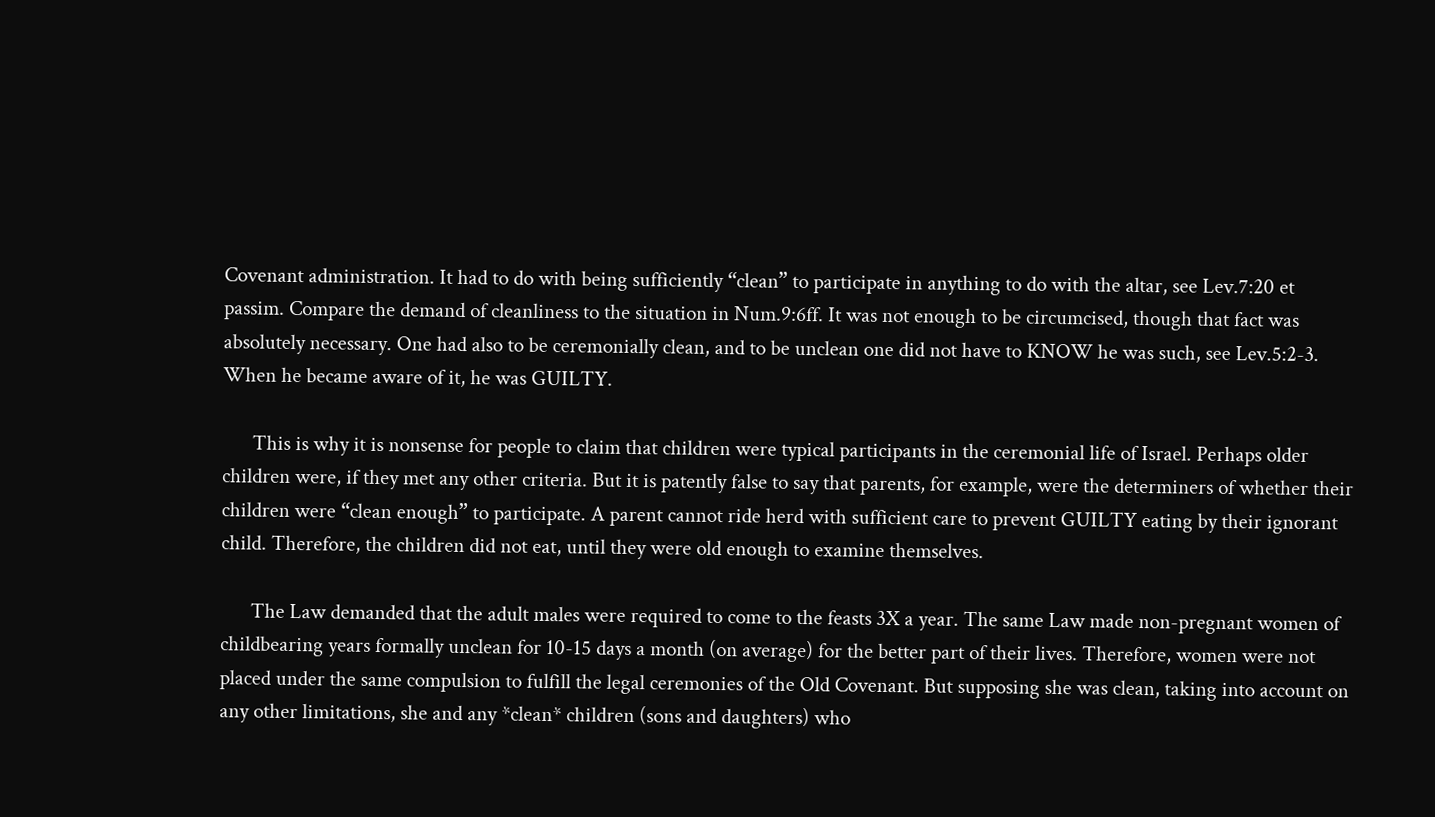Covenant administration. It had to do with being sufficiently “clean” to participate in anything to do with the altar, see Lev.7:20 et passim. Compare the demand of cleanliness to the situation in Num.9:6ff. It was not enough to be circumcised, though that fact was absolutely necessary. One had also to be ceremonially clean, and to be unclean one did not have to KNOW he was such, see Lev.5:2-3. When he became aware of it, he was GUILTY.

      This is why it is nonsense for people to claim that children were typical participants in the ceremonial life of Israel. Perhaps older children were, if they met any other criteria. But it is patently false to say that parents, for example, were the determiners of whether their children were “clean enough” to participate. A parent cannot ride herd with sufficient care to prevent GUILTY eating by their ignorant child. Therefore, the children did not eat, until they were old enough to examine themselves.

      The Law demanded that the adult males were required to come to the feasts 3X a year. The same Law made non-pregnant women of childbearing years formally unclean for 10-15 days a month (on average) for the better part of their lives. Therefore, women were not placed under the same compulsion to fulfill the legal ceremonies of the Old Covenant. But supposing she was clean, taking into account on any other limitations, she and any *clean* children (sons and daughters) who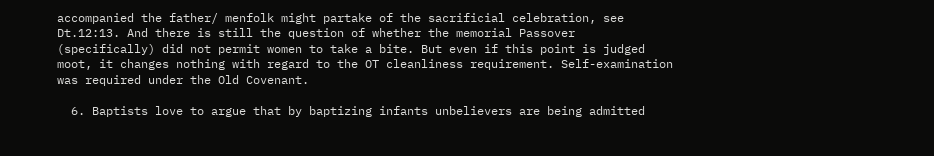accompanied the father/ menfolk might partake of the sacrificial celebration, see Dt.12:13. And there is still the question of whether the memorial Passover (specifically) did not permit women to take a bite. But even if this point is judged moot, it changes nothing with regard to the OT cleanliness requirement. Self-examination was required under the Old Covenant.

  6. Baptists love to argue that by baptizing infants unbelievers are being admitted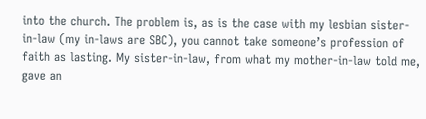into the church. The problem is, as is the case with my lesbian sister-in-law (my in-laws are SBC), you cannot take someone’s profession of faith as lasting. My sister-in-law, from what my mother-in-law told me, gave an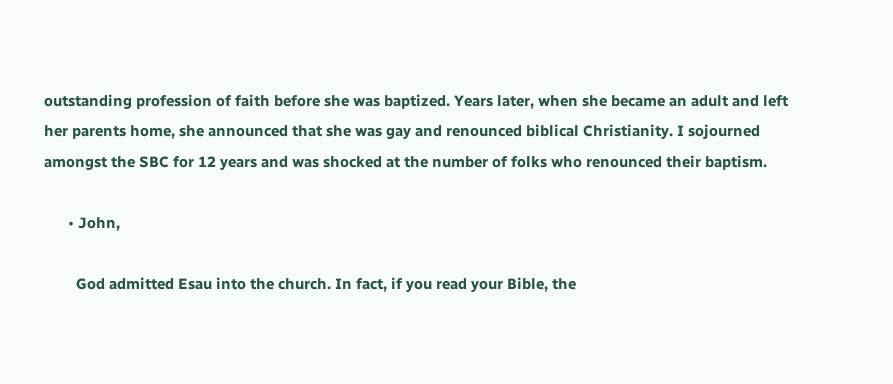outstanding profession of faith before she was baptized. Years later, when she became an adult and left her parents home, she announced that she was gay and renounced biblical Christianity. I sojourned amongst the SBC for 12 years and was shocked at the number of folks who renounced their baptism.

      • John,

        God admitted Esau into the church. In fact, if you read your Bible, the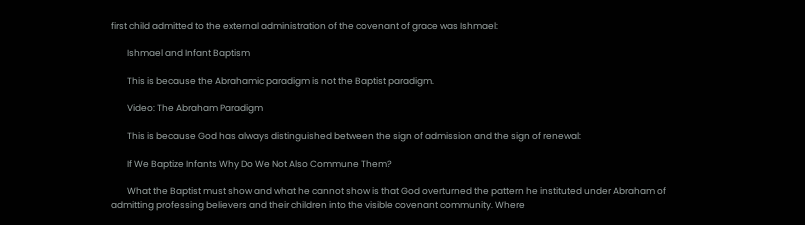first child admitted to the external administration of the covenant of grace was Ishmael:

        Ishmael and Infant Baptism

        This is because the Abrahamic paradigm is not the Baptist paradigm.

        Video: The Abraham Paradigm

        This is because God has always distinguished between the sign of admission and the sign of renewal:

        If We Baptize Infants Why Do We Not Also Commune Them?

        What the Baptist must show and what he cannot show is that God overturned the pattern he instituted under Abraham of admitting professing believers and their children into the visible covenant community. Where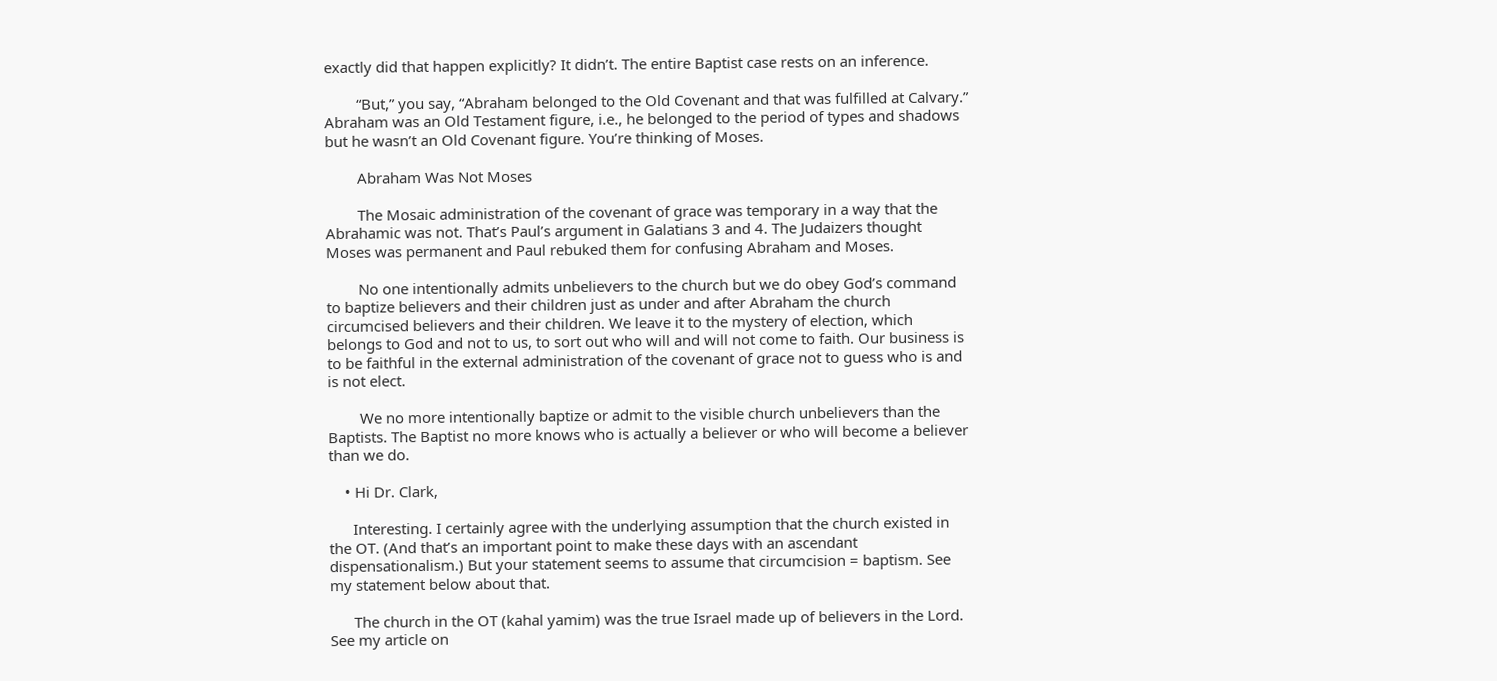exactly did that happen explicitly? It didn’t. The entire Baptist case rests on an inference.

        “But,” you say, “Abraham belonged to the Old Covenant and that was fulfilled at Calvary.” Abraham was an Old Testament figure, i.e., he belonged to the period of types and shadows but he wasn’t an Old Covenant figure. You’re thinking of Moses.

        Abraham Was Not Moses

        The Mosaic administration of the covenant of grace was temporary in a way that the Abrahamic was not. That’s Paul’s argument in Galatians 3 and 4. The Judaizers thought Moses was permanent and Paul rebuked them for confusing Abraham and Moses.

        No one intentionally admits unbelievers to the church but we do obey God’s command to baptize believers and their children just as under and after Abraham the church circumcised believers and their children. We leave it to the mystery of election, which belongs to God and not to us, to sort out who will and will not come to faith. Our business is to be faithful in the external administration of the covenant of grace not to guess who is and is not elect.

        We no more intentionally baptize or admit to the visible church unbelievers than the Baptists. The Baptist no more knows who is actually a believer or who will become a believer than we do.

    • Hi Dr. Clark,

      Interesting. I certainly agree with the underlying assumption that the church existed in the OT. (And that’s an important point to make these days with an ascendant dispensationalism.) But your statement seems to assume that circumcision = baptism. See my statement below about that.

      The church in the OT (kahal yamim) was the true Israel made up of believers in the Lord. See my article on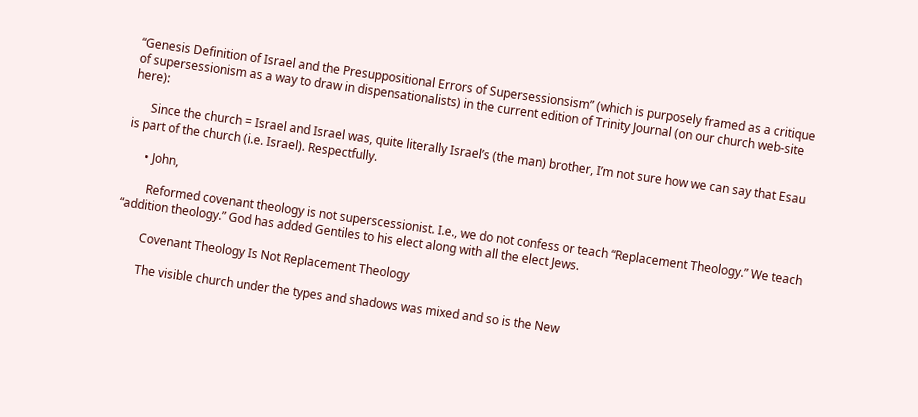“Genesis Definition of Israel and the Presuppositional Errors of Supersessionsism” (which is purposely framed as a critique of supersessionism as a way to draw in dispensationalists) in the current edition of Trinity Journal (on our church web-site here):

      Since the church = Israel and Israel was, quite literally Israel’s (the man) brother, I’m not sure how we can say that Esau is part of the church (i.e. Israel). Respectfully.

      • John,

        Reformed covenant theology is not superscessionist. I.e., we do not confess or teach “Replacement Theology.” We teach “addition theology.” God has added Gentiles to his elect along with all the elect Jews.

        Covenant Theology Is Not Replacement Theology

        The visible church under the types and shadows was mixed and so is the New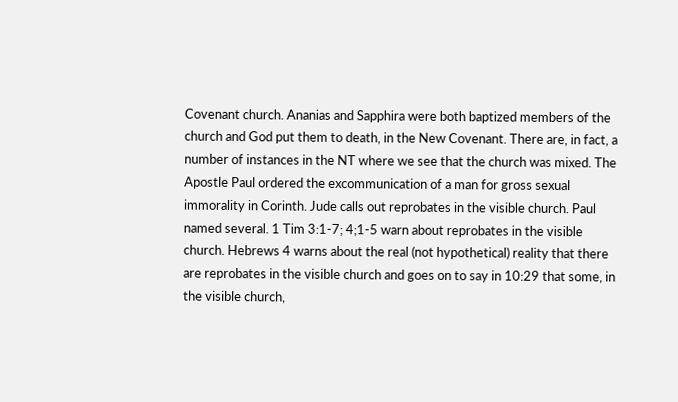Covenant church. Ananias and Sapphira were both baptized members of the church and God put them to death, in the New Covenant. There are, in fact, a number of instances in the NT where we see that the church was mixed. The Apostle Paul ordered the excommunication of a man for gross sexual immorality in Corinth. Jude calls out reprobates in the visible church. Paul named several. 1 Tim 3:1-7; 4;1-5 warn about reprobates in the visible church. Hebrews 4 warns about the real (not hypothetical) reality that there are reprobates in the visible church and goes on to say in 10:29 that some, in the visible church,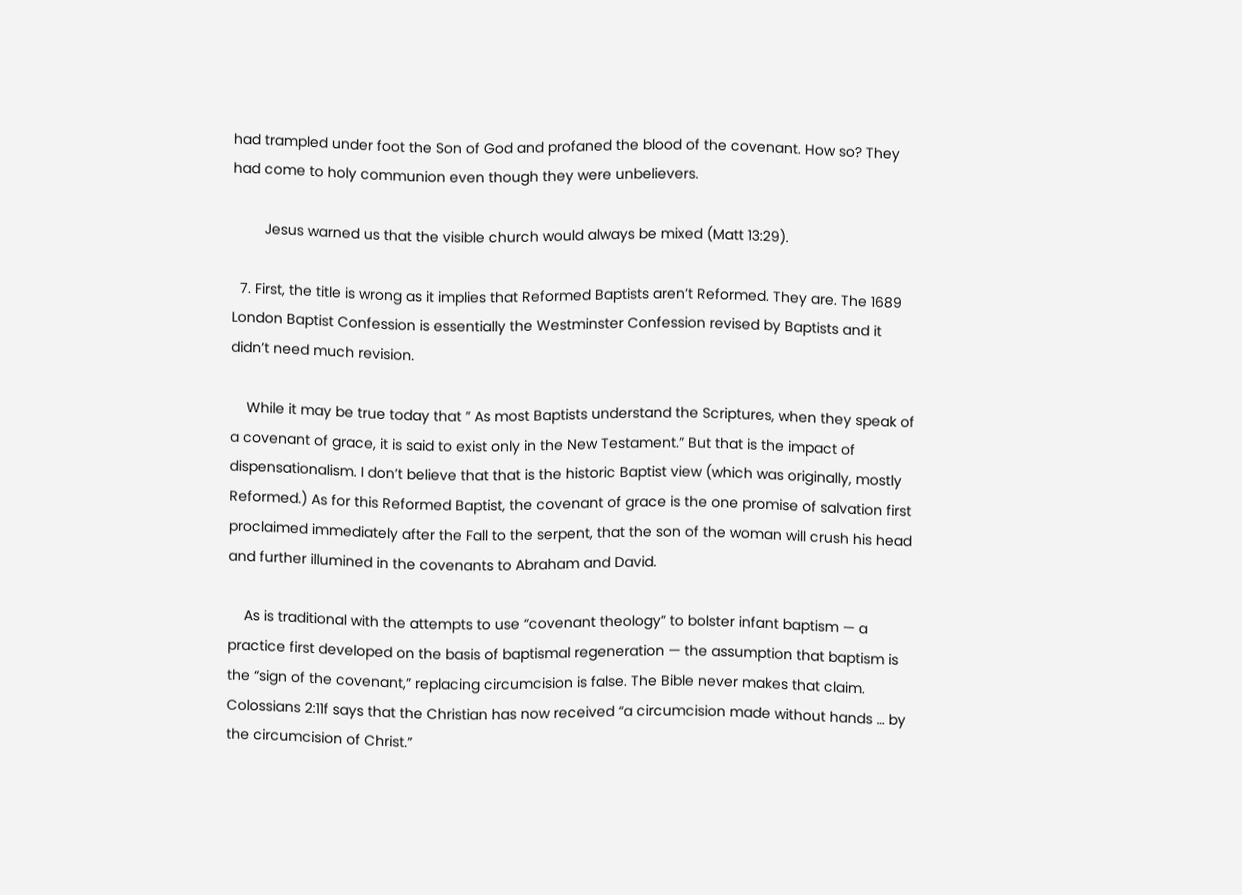had trampled under foot the Son of God and profaned the blood of the covenant. How so? They had come to holy communion even though they were unbelievers.

        Jesus warned us that the visible church would always be mixed (Matt 13:29).

  7. First, the title is wrong as it implies that Reformed Baptists aren’t Reformed. They are. The 1689 London Baptist Confession is essentially the Westminster Confession revised by Baptists and it didn’t need much revision.

    While it may be true today that ” As most Baptists understand the Scriptures, when they speak of a covenant of grace, it is said to exist only in the New Testament.” But that is the impact of dispensationalism. I don’t believe that that is the historic Baptist view (which was originally, mostly Reformed.) As for this Reformed Baptist, the covenant of grace is the one promise of salvation first proclaimed immediately after the Fall to the serpent, that the son of the woman will crush his head and further illumined in the covenants to Abraham and David.

    As is traditional with the attempts to use “covenant theology” to bolster infant baptism — a practice first developed on the basis of baptismal regeneration — the assumption that baptism is the “sign of the covenant,” replacing circumcision is false. The Bible never makes that claim. Colossians 2:11f says that the Christian has now received “a circumcision made without hands … by the circumcision of Christ.”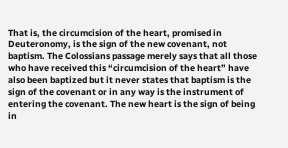That is, the circumcision of the heart, promised in Deuteronomy, is the sign of the new covenant, not baptism. The Colossians passage merely says that all those who have received this “circumcision of the heart” have also been baptized but it never states that baptism is the sign of the covenant or in any way is the instrument of entering the covenant. The new heart is the sign of being in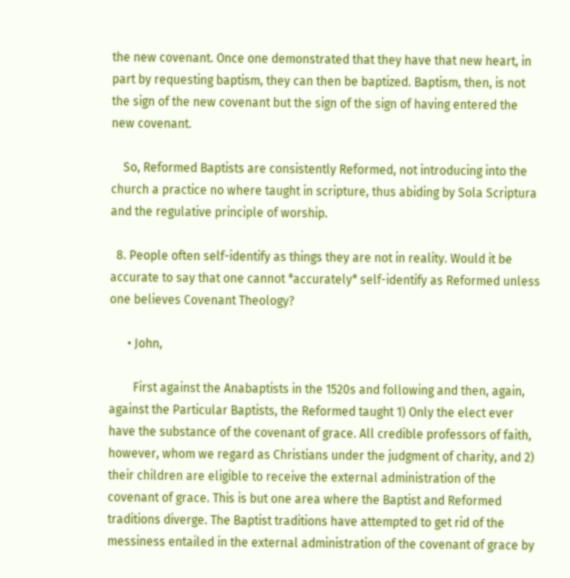the new covenant. Once one demonstrated that they have that new heart, in part by requesting baptism, they can then be baptized. Baptism, then, is not the sign of the new covenant but the sign of the sign of having entered the new covenant.

    So, Reformed Baptists are consistently Reformed, not introducing into the church a practice no where taught in scripture, thus abiding by Sola Scriptura and the regulative principle of worship.

  8. People often self-identify as things they are not in reality. Would it be accurate to say that one cannot *accurately* self-identify as Reformed unless one believes Covenant Theology?

      • John,

        First against the Anabaptists in the 1520s and following and then, again, against the Particular Baptists, the Reformed taught 1) Only the elect ever have the substance of the covenant of grace. All credible professors of faith, however, whom we regard as Christians under the judgment of charity, and 2) their children are eligible to receive the external administration of the covenant of grace. This is but one area where the Baptist and Reformed traditions diverge. The Baptist traditions have attempted to get rid of the messiness entailed in the external administration of the covenant of grace by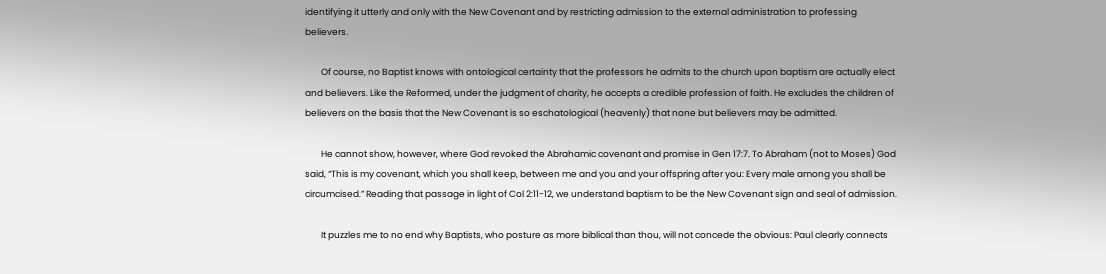identifying it utterly and only with the New Covenant and by restricting admission to the external administration to professing believers.

        Of course, no Baptist knows with ontological certainty that the professors he admits to the church upon baptism are actually elect and believers. Like the Reformed, under the judgment of charity, he accepts a credible profession of faith. He excludes the children of believers on the basis that the New Covenant is so eschatological (heavenly) that none but believers may be admitted.

        He cannot show, however, where God revoked the Abrahamic covenant and promise in Gen 17:7. To Abraham (not to Moses) God said, “This is my covenant, which you shall keep, between me and you and your offspring after you: Every male among you shall be circumcised.” Reading that passage in light of Col 2:11-12, we understand baptism to be the New Covenant sign and seal of admission.

        It puzzles me to no end why Baptists, who posture as more biblical than thou, will not concede the obvious: Paul clearly connects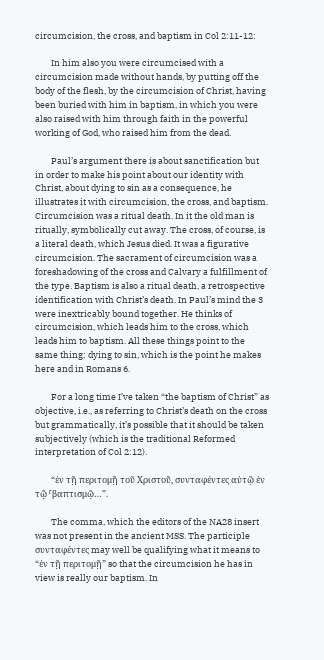circumcision, the cross, and baptism in Col 2:11-12:

        In him also you were circumcised with a circumcision made without hands, by putting off the body of the flesh, by the circumcision of Christ, having been buried with him in baptism, in which you were also raised with him through faith in the powerful working of God, who raised him from the dead.

        Paul’s argument there is about sanctification but in order to make his point about our identity with Christ, about dying to sin as a consequence, he illustrates it with circumcision, the cross, and baptism. Circumcision was a ritual death. In it the old man is ritually, symbolically cut away. The cross, of course, is a literal death, which Jesus died. It was a figurative circumcision. The sacrament of circumcision was a foreshadowing of the cross and Calvary a fulfillment of the type. Baptism is also a ritual death, a retrospective identification with Christ’s death. In Paul’s mind the 3 were inextricably bound together. He thinks of circumcision, which leads him to the cross, which leads him to baptism. All these things point to the same thing: dying to sin, which is the point he makes here and in Romans 6.

        For a long time I’ve taken “the baptism of Christ” as objective, i.e., as referring to Christ’s death on the cross but grammatically, it’s possible that it should be taken subjectively (which is the traditional Reformed interpretation of Col 2:12).

        “ἐν τῇ περιτομῇ τοῦ Χριστοῦ, συνταφέντες αὐτῷ ἐν τῷ ⸀βαπτισμῷ…”.

        The comma, which the editors of the NA28 insert was not present in the ancient MSS. The participle συνταφέντες may well be qualifying what it means to “ἐν τῇ περιτομῇ” so that the circumcision he has in view is really our baptism. In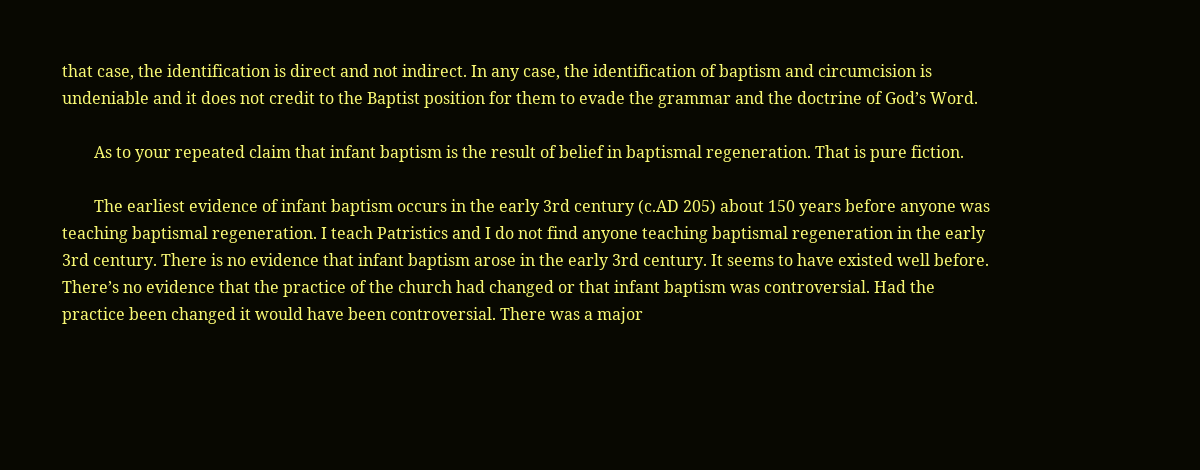that case, the identification is direct and not indirect. In any case, the identification of baptism and circumcision is undeniable and it does not credit to the Baptist position for them to evade the grammar and the doctrine of God’s Word.

        As to your repeated claim that infant baptism is the result of belief in baptismal regeneration. That is pure fiction.

        The earliest evidence of infant baptism occurs in the early 3rd century (c.AD 205) about 150 years before anyone was teaching baptismal regeneration. I teach Patristics and I do not find anyone teaching baptismal regeneration in the early 3rd century. There is no evidence that infant baptism arose in the early 3rd century. It seems to have existed well before. There’s no evidence that the practice of the church had changed or that infant baptism was controversial. Had the practice been changed it would have been controversial. There was a major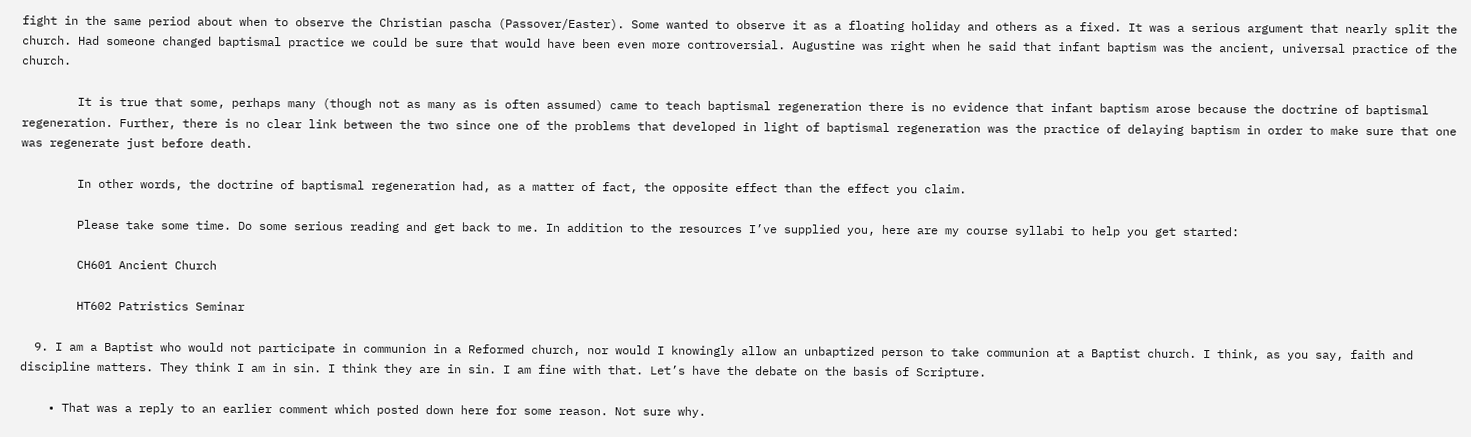fight in the same period about when to observe the Christian pascha (Passover/Easter). Some wanted to observe it as a floating holiday and others as a fixed. It was a serious argument that nearly split the church. Had someone changed baptismal practice we could be sure that would have been even more controversial. Augustine was right when he said that infant baptism was the ancient, universal practice of the church.

        It is true that some, perhaps many (though not as many as is often assumed) came to teach baptismal regeneration there is no evidence that infant baptism arose because the doctrine of baptismal regeneration. Further, there is no clear link between the two since one of the problems that developed in light of baptismal regeneration was the practice of delaying baptism in order to make sure that one was regenerate just before death.

        In other words, the doctrine of baptismal regeneration had, as a matter of fact, the opposite effect than the effect you claim.

        Please take some time. Do some serious reading and get back to me. In addition to the resources I’ve supplied you, here are my course syllabi to help you get started:

        CH601 Ancient Church

        HT602 Patristics Seminar

  9. I am a Baptist who would not participate in communion in a Reformed church, nor would I knowingly allow an unbaptized person to take communion at a Baptist church. I think, as you say, faith and discipline matters. They think I am in sin. I think they are in sin. I am fine with that. Let’s have the debate on the basis of Scripture.

    • That was a reply to an earlier comment which posted down here for some reason. Not sure why.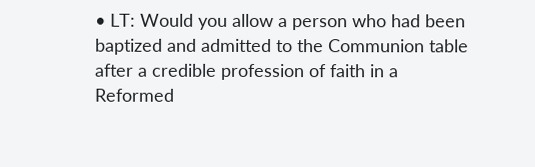• LT: Would you allow a person who had been baptized and admitted to the Communion table after a credible profession of faith in a Reformed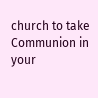church to take Communion in your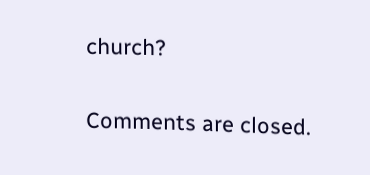church?

Comments are closed.